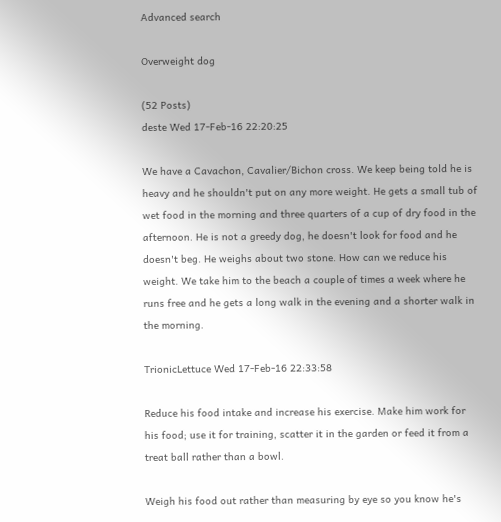Advanced search

Overweight dog

(52 Posts)
deste Wed 17-Feb-16 22:20:25

We have a Cavachon, Cavalier/Bichon cross. We keep being told he is heavy and he shouldn't put on any more weight. He gets a small tub of wet food in the morning and three quarters of a cup of dry food in the afternoon. He is not a greedy dog, he doesn't look for food and he doesn't beg. He weighs about two stone. How can we reduce his weight. We take him to the beach a couple of times a week where he runs free and he gets a long walk in the evening and a shorter walk in the morning.

TrionicLettuce Wed 17-Feb-16 22:33:58

Reduce his food intake and increase his exercise. Make him work for his food; use it for training, scatter it in the garden or feed it from a treat ball rather than a bowl.

Weigh his food out rather than measuring by eye so you know he's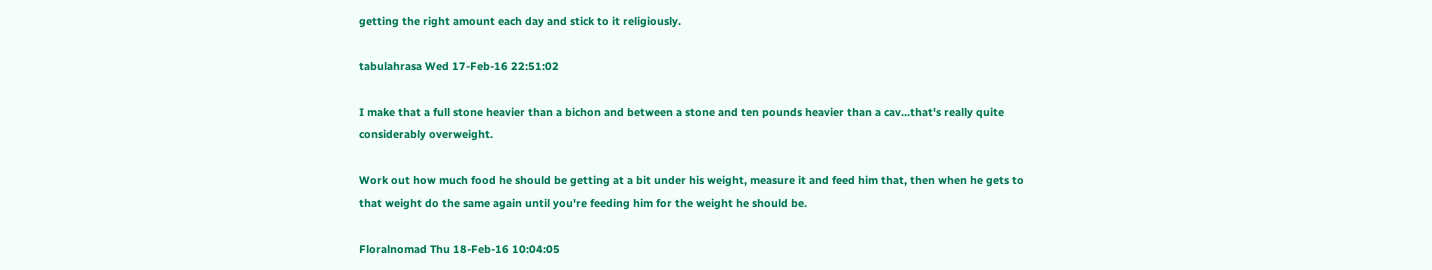getting the right amount each day and stick to it religiously.

tabulahrasa Wed 17-Feb-16 22:51:02

I make that a full stone heavier than a bichon and between a stone and ten pounds heavier than a cav...that's really quite considerably overweight.

Work out how much food he should be getting at a bit under his weight, measure it and feed him that, then when he gets to that weight do the same again until you're feeding him for the weight he should be.

Floralnomad Thu 18-Feb-16 10:04:05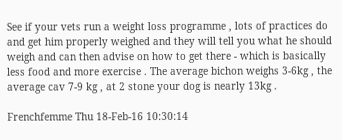See if your vets run a weight loss programme , lots of practices do and get him properly weighed and they will tell you what he should weigh and can then advise on how to get there - which is basically less food and more exercise . The average bichon weighs 3-6kg , the average cav 7-9 kg , at 2 stone your dog is nearly 13kg .

Frenchfemme Thu 18-Feb-16 10:30:14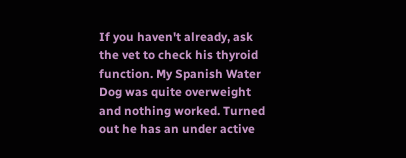If you haven't already, ask the vet to check his thyroid function. My Spanish Water Dog was quite overweight and nothing worked. Turned out he has an under active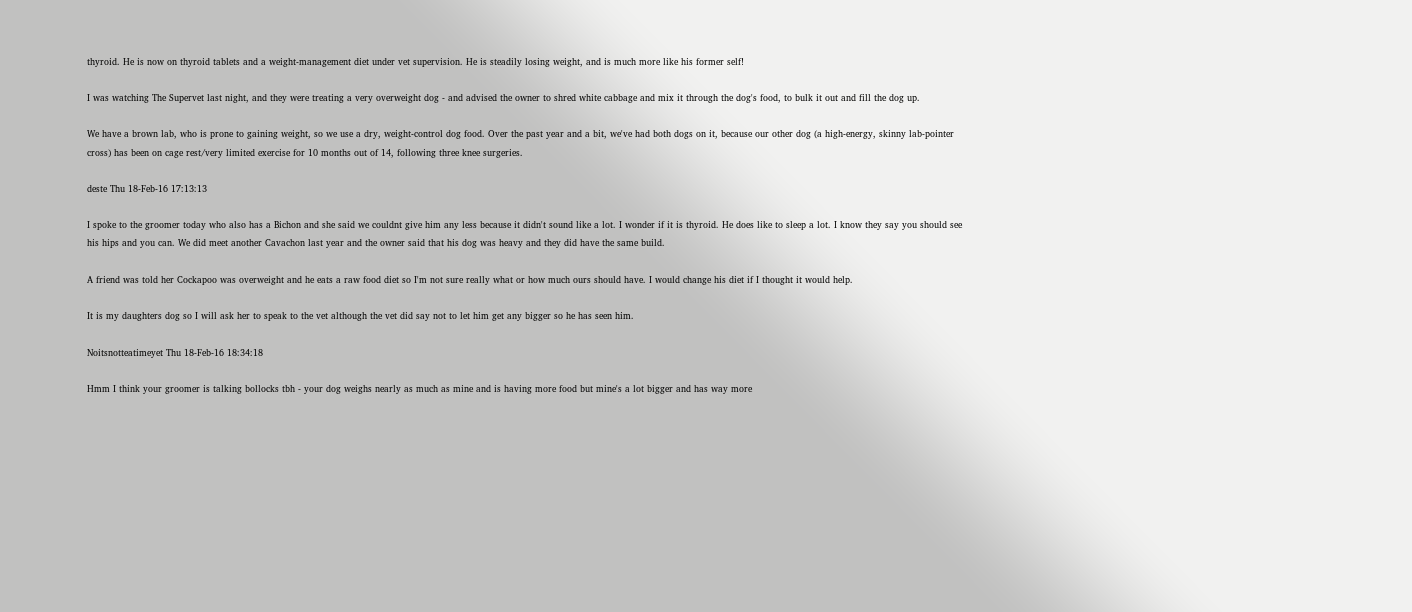thyroid. He is now on thyroid tablets and a weight-management diet under vet supervision. He is steadily losing weight, and is much more like his former self!

I was watching The Supervet last night, and they were treating a very overweight dog - and advised the owner to shred white cabbage and mix it through the dog's food, to bulk it out and fill the dog up.

We have a brown lab, who is prone to gaining weight, so we use a dry, weight-control dog food. Over the past year and a bit, we've had both dogs on it, because our other dog (a high-energy, skinny lab-pointer cross) has been on cage rest/very limited exercise for 10 months out of 14, following three knee surgeries.

deste Thu 18-Feb-16 17:13:13

I spoke to the groomer today who also has a Bichon and she said we couldnt give him any less because it didn't sound like a lot. I wonder if it is thyroid. He does like to sleep a lot. I know they say you should see his hips and you can. We did meet another Cavachon last year and the owner said that his dog was heavy and they did have the same build.

A friend was told her Cockapoo was overweight and he eats a raw food diet so I'm not sure really what or how much ours should have. I would change his diet if I thought it would help.

It is my daughters dog so I will ask her to speak to the vet although the vet did say not to let him get any bigger so he has seen him.

Noitsnotteatimeyet Thu 18-Feb-16 18:34:18

Hmm I think your groomer is talking bollocks tbh - your dog weighs nearly as much as mine and is having more food but mine's a lot bigger and has way more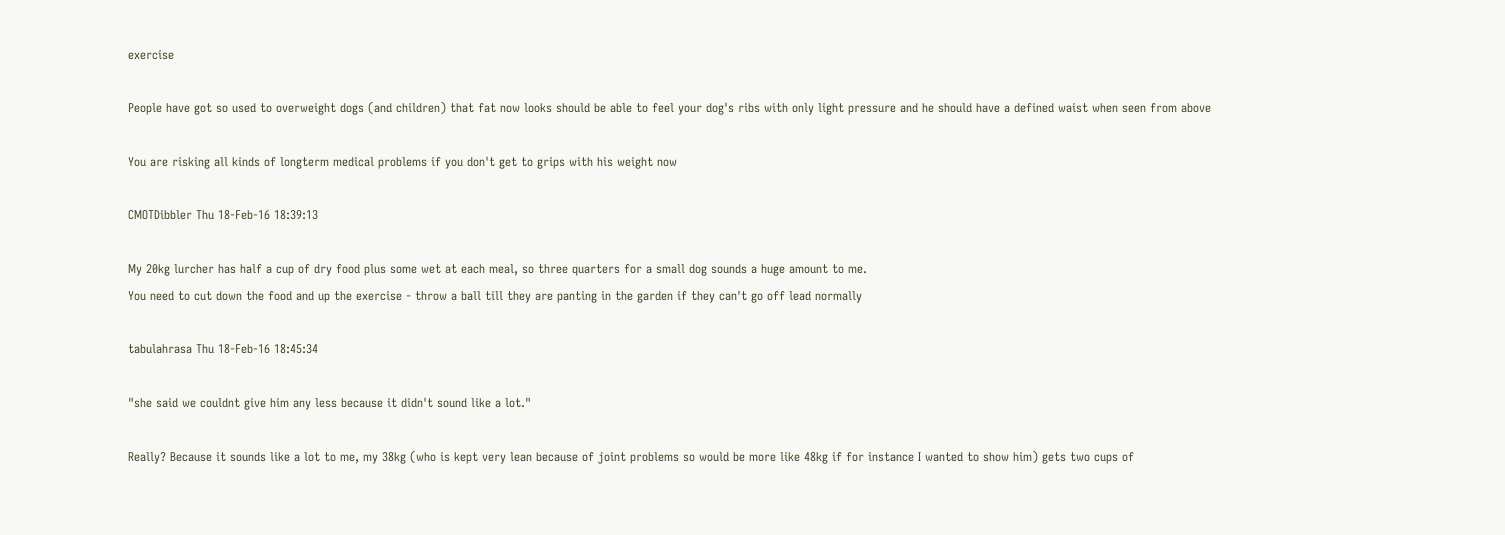exercise

People have got so used to overweight dogs (and children) that fat now looks should be able to feel your dog's ribs with only light pressure and he should have a defined waist when seen from above

You are risking all kinds of longterm medical problems if you don't get to grips with his weight now

CMOTDibbler Thu 18-Feb-16 18:39:13

My 20kg lurcher has half a cup of dry food plus some wet at each meal, so three quarters for a small dog sounds a huge amount to me.
You need to cut down the food and up the exercise - throw a ball till they are panting in the garden if they can't go off lead normally

tabulahrasa Thu 18-Feb-16 18:45:34

"she said we couldnt give him any less because it didn't sound like a lot."

Really? Because it sounds like a lot to me, my 38kg (who is kept very lean because of joint problems so would be more like 48kg if for instance I wanted to show him) gets two cups of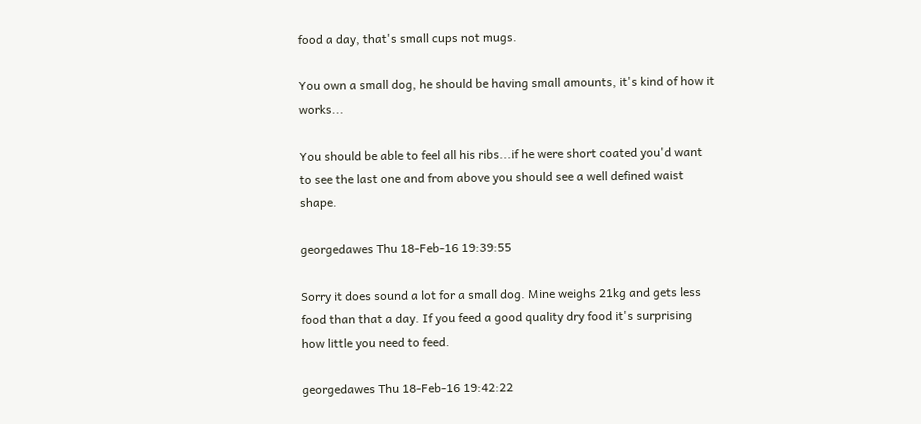food a day, that's small cups not mugs.

You own a small dog, he should be having small amounts, it's kind of how it works...

You should be able to feel all his ribs...if he were short coated you'd want to see the last one and from above you should see a well defined waist shape.

georgedawes Thu 18-Feb-16 19:39:55

Sorry it does sound a lot for a small dog. Mine weighs 21kg and gets less food than that a day. If you feed a good quality dry food it's surprising how little you need to feed.

georgedawes Thu 18-Feb-16 19:42:22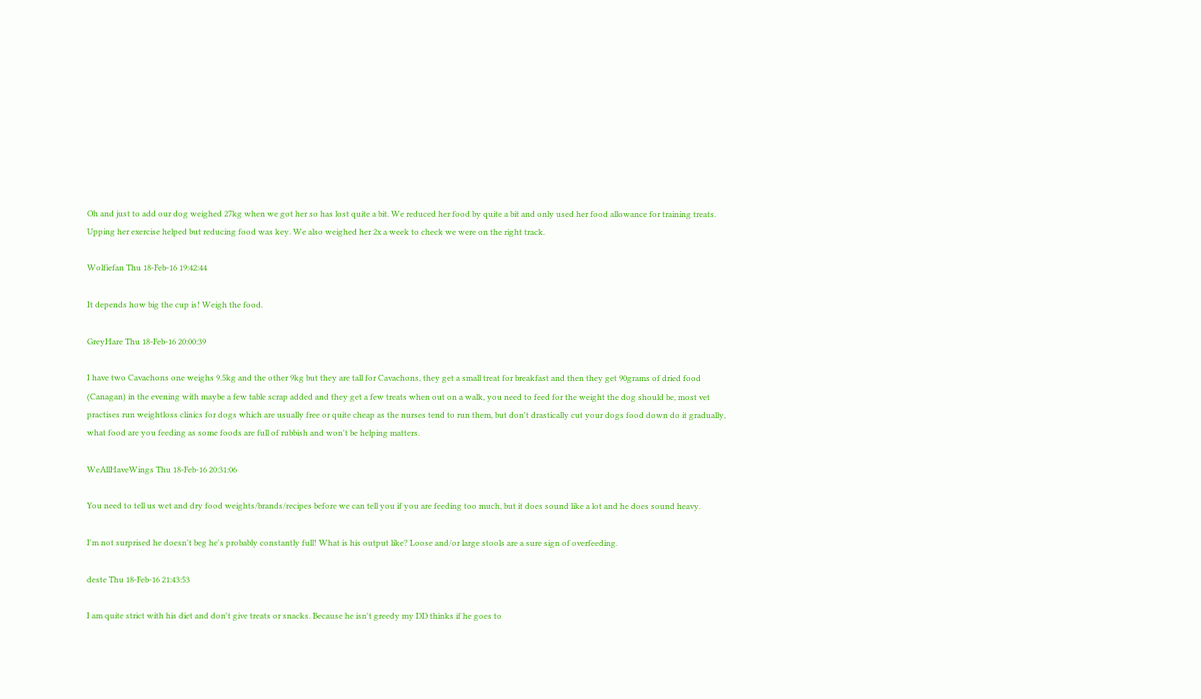Oh and just to add our dog weighed 27kg when we got her so has lost quite a bit. We reduced her food by quite a bit and only used her food allowance for training treats. Upping her exercise helped but reducing food was key. We also weighed her 2x a week to check we were on the right track.

Wolfiefan Thu 18-Feb-16 19:42:44

It depends how big the cup is! Weigh the food.

GreyHare Thu 18-Feb-16 20:00:39

I have two Cavachons one weighs 9.5kg and the other 9kg but they are tall for Cavachons, they get a small treat for breakfast and then they get 90grams of dried food (Canagan) in the evening with maybe a few table scrap added and they get a few treats when out on a walk, you need to feed for the weight the dog should be, most vet practises run weightloss clinics for dogs which are usually free or quite cheap as the nurses tend to run them, but don't drastically cut your dogs food down do it gradually, what food are you feeding as some foods are full of rubbish and won't be helping matters.

WeAllHaveWings Thu 18-Feb-16 20:31:06

You need to tell us wet and dry food weights/brands/recipes before we can tell you if you are feeding too much, but it does sound like a lot and he does sound heavy.

I'm not surprised he doesn't beg he's probably constantly full! What is his output like? Loose and/or large stools are a sure sign of overfeeding.

deste Thu 18-Feb-16 21:43:53

I am quite strict with his diet and don't give treats or snacks. Because he isn't greedy my DD thinks if he goes to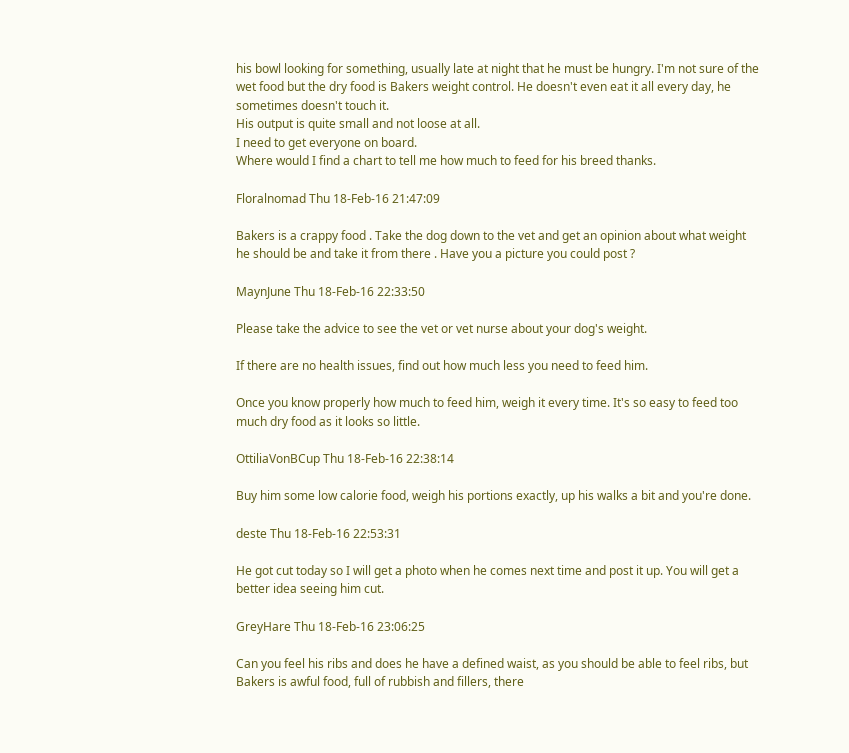his bowl looking for something, usually late at night that he must be hungry. I'm not sure of the wet food but the dry food is Bakers weight control. He doesn't even eat it all every day, he sometimes doesn't touch it.
His output is quite small and not loose at all.
I need to get everyone on board.
Where would I find a chart to tell me how much to feed for his breed thanks.

Floralnomad Thu 18-Feb-16 21:47:09

Bakers is a crappy food . Take the dog down to the vet and get an opinion about what weight he should be and take it from there . Have you a picture you could post ?

MaynJune Thu 18-Feb-16 22:33:50

Please take the advice to see the vet or vet nurse about your dog's weight.

If there are no health issues, find out how much less you need to feed him.

Once you know properly how much to feed him, weigh it every time. It's so easy to feed too much dry food as it looks so little.

OttiliaVonBCup Thu 18-Feb-16 22:38:14

Buy him some low calorie food, weigh his portions exactly, up his walks a bit and you're done.

deste Thu 18-Feb-16 22:53:31

He got cut today so I will get a photo when he comes next time and post it up. You will get a better idea seeing him cut.

GreyHare Thu 18-Feb-16 23:06:25

Can you feel his ribs and does he have a defined waist, as you should be able to feel ribs, but Bakers is awful food, full of rubbish and fillers, there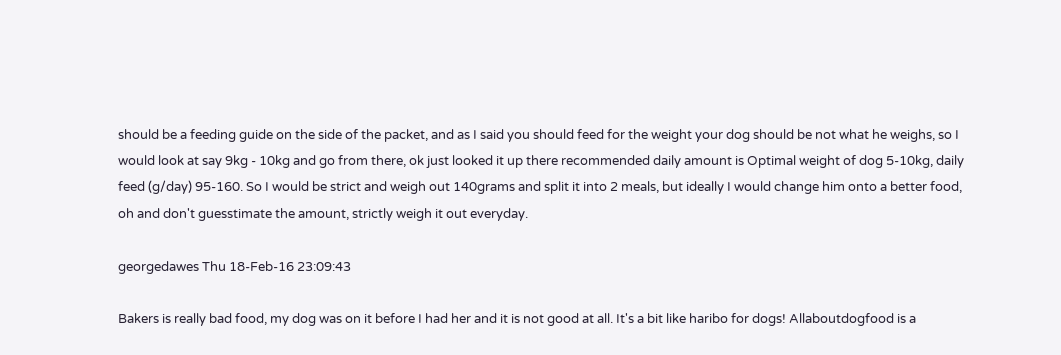should be a feeding guide on the side of the packet, and as I said you should feed for the weight your dog should be not what he weighs, so I would look at say 9kg - 10kg and go from there, ok just looked it up there recommended daily amount is Optimal weight of dog 5-10kg, daily feed (g/day) 95-160. So I would be strict and weigh out 140grams and split it into 2 meals, but ideally I would change him onto a better food, oh and don't guesstimate the amount, strictly weigh it out everyday.

georgedawes Thu 18-Feb-16 23:09:43

Bakers is really bad food, my dog was on it before I had her and it is not good at all. It's a bit like haribo for dogs! Allaboutdogfood is a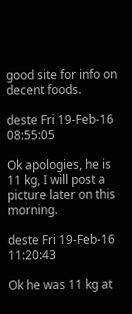good site for info on decent foods.

deste Fri 19-Feb-16 08:55:05

Ok apologies, he is 11 kg, I will post a picture later on this morning.

deste Fri 19-Feb-16 11:20:43

Ok he was 11 kg at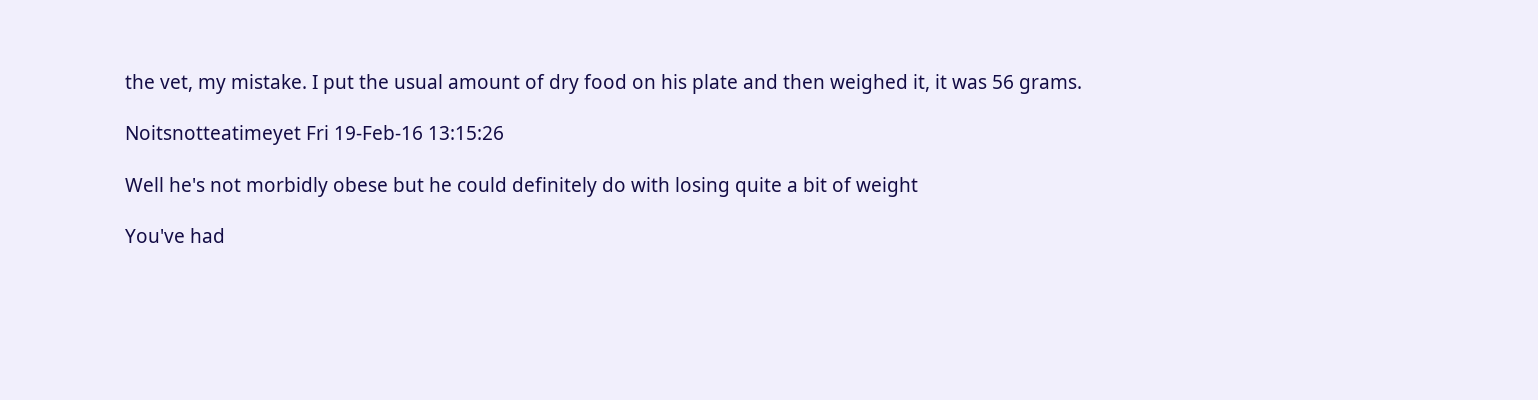the vet, my mistake. I put the usual amount of dry food on his plate and then weighed it, it was 56 grams.

Noitsnotteatimeyet Fri 19-Feb-16 13:15:26

Well he's not morbidly obese but he could definitely do with losing quite a bit of weight

You've had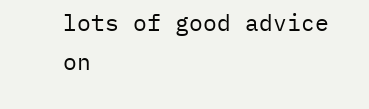lots of good advice on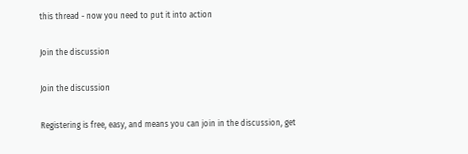this thread - now you need to put it into action

Join the discussion

Join the discussion

Registering is free, easy, and means you can join in the discussion, get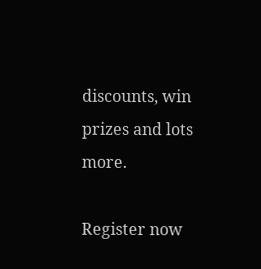discounts, win prizes and lots more.

Register now